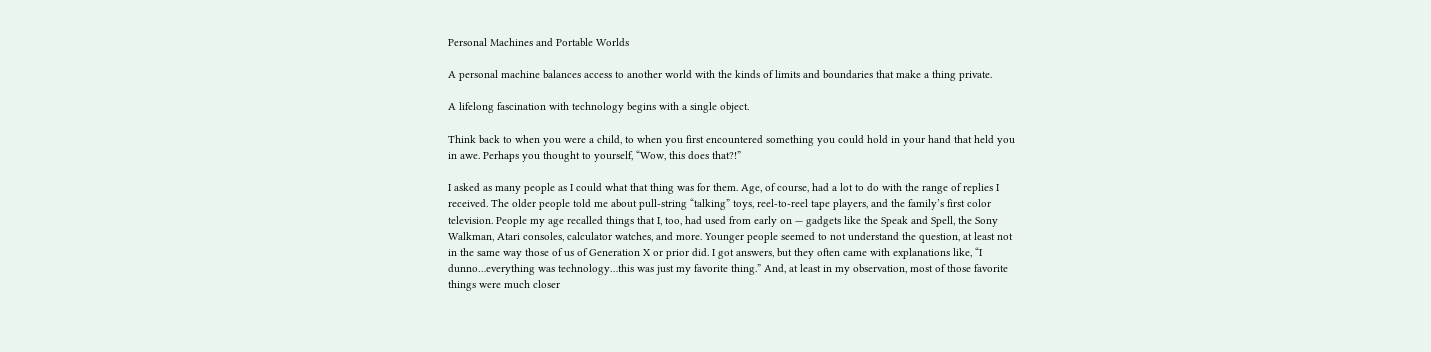Personal Machines and Portable Worlds

A personal machine balances access to another world with the kinds of limits and boundaries that make a thing private.

A lifelong fascination with technology begins with a single object.

Think back to when you were a child, to when you first encountered something you could hold in your hand that held you in awe. Perhaps you thought to yourself, “Wow, this does that?!”

I asked as many people as I could what that thing was for them. Age, of course, had a lot to do with the range of replies I received. The older people told me about pull-string “talking” toys, reel-to-reel tape players, and the family’s first color television. People my age recalled things that I, too, had used from early on — gadgets like the Speak and Spell, the Sony Walkman, Atari consoles, calculator watches, and more. Younger people seemed to not understand the question, at least not in the same way those of us of Generation X or prior did. I got answers, but they often came with explanations like, “I dunno…everything was technology…this was just my favorite thing.” And, at least in my observation, most of those favorite things were much closer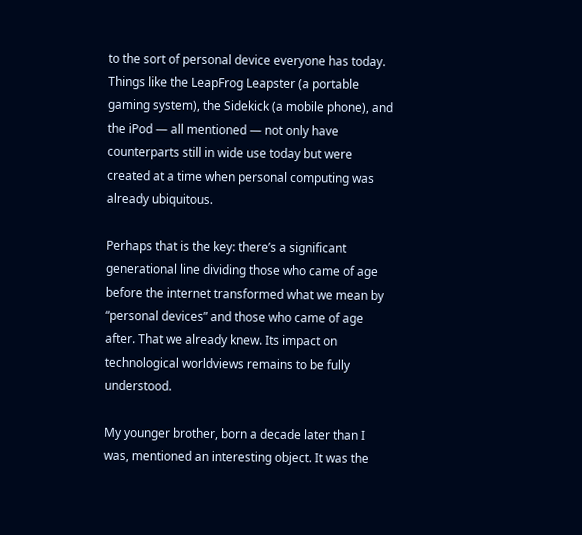to the sort of personal device everyone has today. Things like the LeapFrog Leapster (a portable gaming system), the Sidekick (a mobile phone), and the iPod — all mentioned — not only have counterparts still in wide use today but were created at a time when personal computing was already ubiquitous.

Perhaps that is the key: there’s a significant generational line dividing those who came of age before the internet transformed what we mean by “personal devices” and those who came of age after. That we already knew. Its impact on technological worldviews remains to be fully understood.

My younger brother, born a decade later than I was, mentioned an interesting object. It was the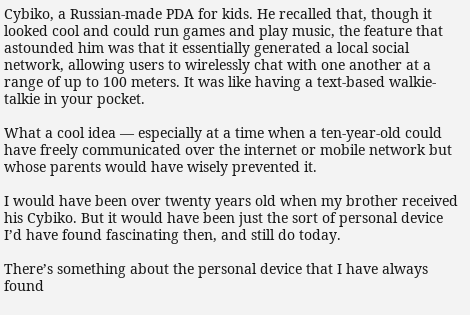Cybiko, a Russian-made PDA for kids. He recalled that, though it looked cool and could run games and play music, the feature that astounded him was that it essentially generated a local social network, allowing users to wirelessly chat with one another at a range of up to 100 meters. It was like having a text-based walkie-talkie in your pocket.

What a cool idea — especially at a time when a ten-year-old could have freely communicated over the internet or mobile network but whose parents would have wisely prevented it.

I would have been over twenty years old when my brother received his Cybiko. But it would have been just the sort of personal device I’d have found fascinating then, and still do today.

There’s something about the personal device that I have always found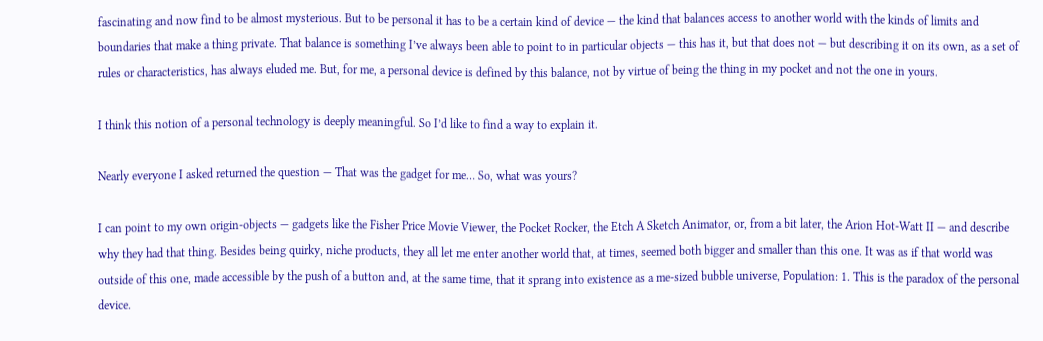fascinating and now find to be almost mysterious. But to be personal it has to be a certain kind of device — the kind that balances access to another world with the kinds of limits and boundaries that make a thing private. That balance is something I’ve always been able to point to in particular objects — this has it, but that does not — but describing it on its own, as a set of rules or characteristics, has always eluded me. But, for me, a personal device is defined by this balance, not by virtue of being the thing in my pocket and not the one in yours.

I think this notion of a personal technology is deeply meaningful. So I’d like to find a way to explain it.

Nearly everyone I asked returned the question — That was the gadget for me… So, what was yours?

I can point to my own origin-objects — gadgets like the Fisher Price Movie Viewer, the Pocket Rocker, the Etch A Sketch Animator, or, from a bit later, the Arion Hot-Watt II — and describe why they had that thing. Besides being quirky, niche products, they all let me enter another world that, at times, seemed both bigger and smaller than this one. It was as if that world was outside of this one, made accessible by the push of a button and, at the same time, that it sprang into existence as a me-sized bubble universe, Population: 1. This is the paradox of the personal device.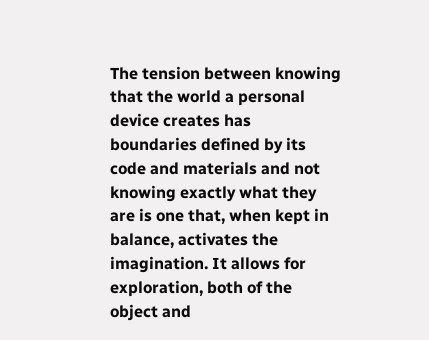The tension between knowing that the world a personal device creates has boundaries defined by its code and materials and not knowing exactly what they are is one that, when kept in balance, activates the imagination. It allows for exploration, both of the object and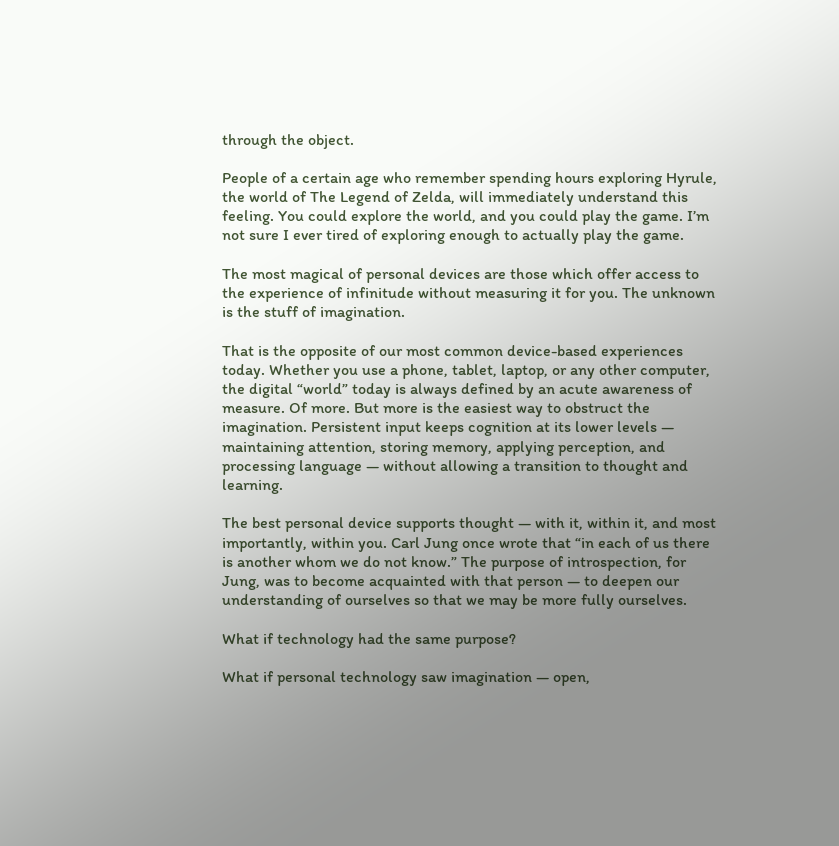through the object.

People of a certain age who remember spending hours exploring Hyrule, the world of The Legend of Zelda, will immediately understand this feeling. You could explore the world, and you could play the game. I’m not sure I ever tired of exploring enough to actually play the game.

The most magical of personal devices are those which offer access to the experience of infinitude without measuring it for you. The unknown is the stuff of imagination.

That is the opposite of our most common device-based experiences today. Whether you use a phone, tablet, laptop, or any other computer, the digital “world” today is always defined by an acute awareness of measure. Of more. But more is the easiest way to obstruct the imagination. Persistent input keeps cognition at its lower levels — maintaining attention, storing memory, applying perception, and processing language — without allowing a transition to thought and learning.

The best personal device supports thought — with it, within it, and most importantly, within you. Carl Jung once wrote that “in each of us there is another whom we do not know.” The purpose of introspection, for Jung, was to become acquainted with that person — to deepen our understanding of ourselves so that we may be more fully ourselves.

What if technology had the same purpose?

What if personal technology saw imagination — open,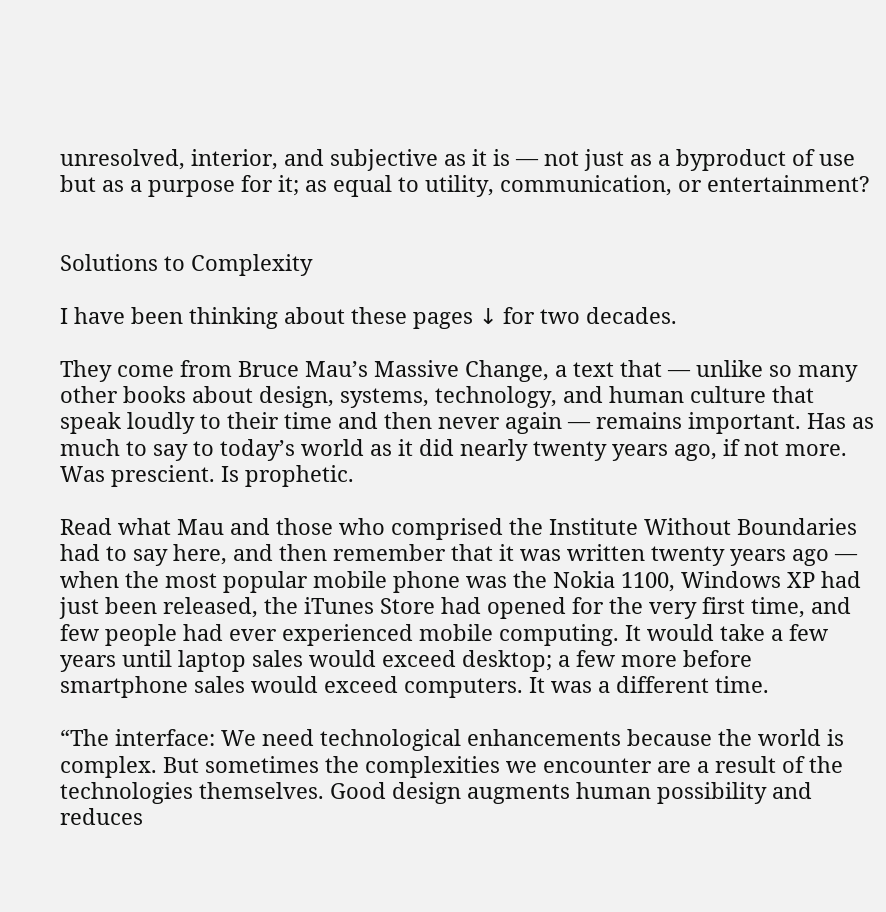unresolved, interior, and subjective as it is — not just as a byproduct of use but as a purpose for it; as equal to utility, communication, or entertainment?


Solutions to Complexity

I have been thinking about these pages ↓ for two decades.

They come from Bruce Mau’s Massive Change, a text that — unlike so many other books about design, systems, technology, and human culture that speak loudly to their time and then never again — remains important. Has as much to say to today’s world as it did nearly twenty years ago, if not more. Was prescient. Is prophetic.

Read what Mau and those who comprised the Institute Without Boundaries had to say here, and then remember that it was written twenty years ago — when the most popular mobile phone was the Nokia 1100, Windows XP had just been released, the iTunes Store had opened for the very first time, and few people had ever experienced mobile computing. It would take a few years until laptop sales would exceed desktop; a few more before smartphone sales would exceed computers. It was a different time.

“The interface: We need technological enhancements because the world is complex. But sometimes the complexities we encounter are a result of the technologies themselves. Good design augments human possibility and reduces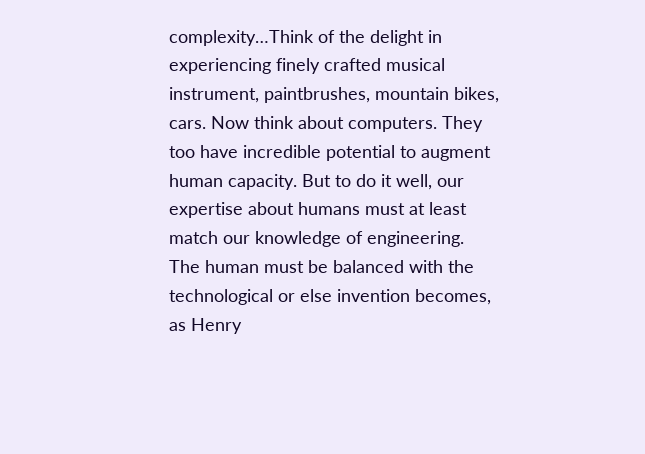complexity…Think of the delight in experiencing finely crafted musical instrument, paintbrushes, mountain bikes, cars. Now think about computers. They too have incredible potential to augment human capacity. But to do it well, our expertise about humans must at least match our knowledge of engineering. The human must be balanced with the technological or else invention becomes, as Henry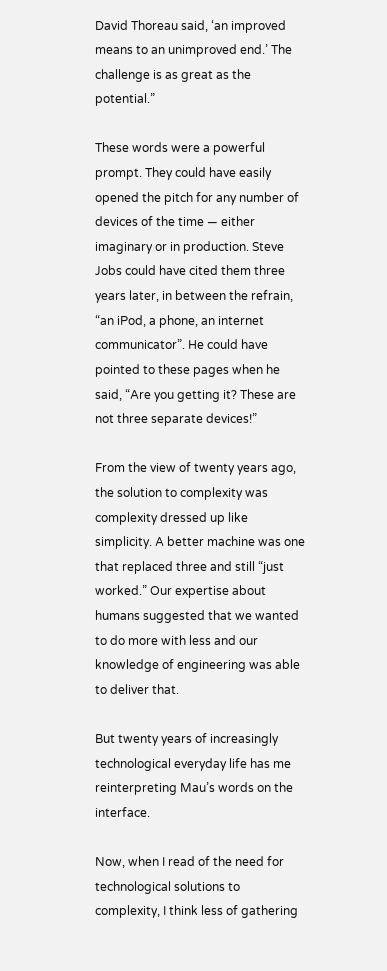David Thoreau said, ‘an improved means to an unimproved end.’ The challenge is as great as the potential.”

These words were a powerful prompt. They could have easily opened the pitch for any number of devices of the time — either imaginary or in production. Steve Jobs could have cited them three years later, in between the refrain, “an iPod, a phone, an internet communicator”. He could have pointed to these pages when he said, “Are you getting it? These are not three separate devices!”

From the view of twenty years ago, the solution to complexity was complexity dressed up like simplicity. A better machine was one that replaced three and still “just worked.” Our expertise about humans suggested that we wanted to do more with less and our knowledge of engineering was able to deliver that.

But twenty years of increasingly technological everyday life has me reinterpreting Mau’s words on the interface.

Now, when I read of the need for technological solutions to complexity, I think less of gathering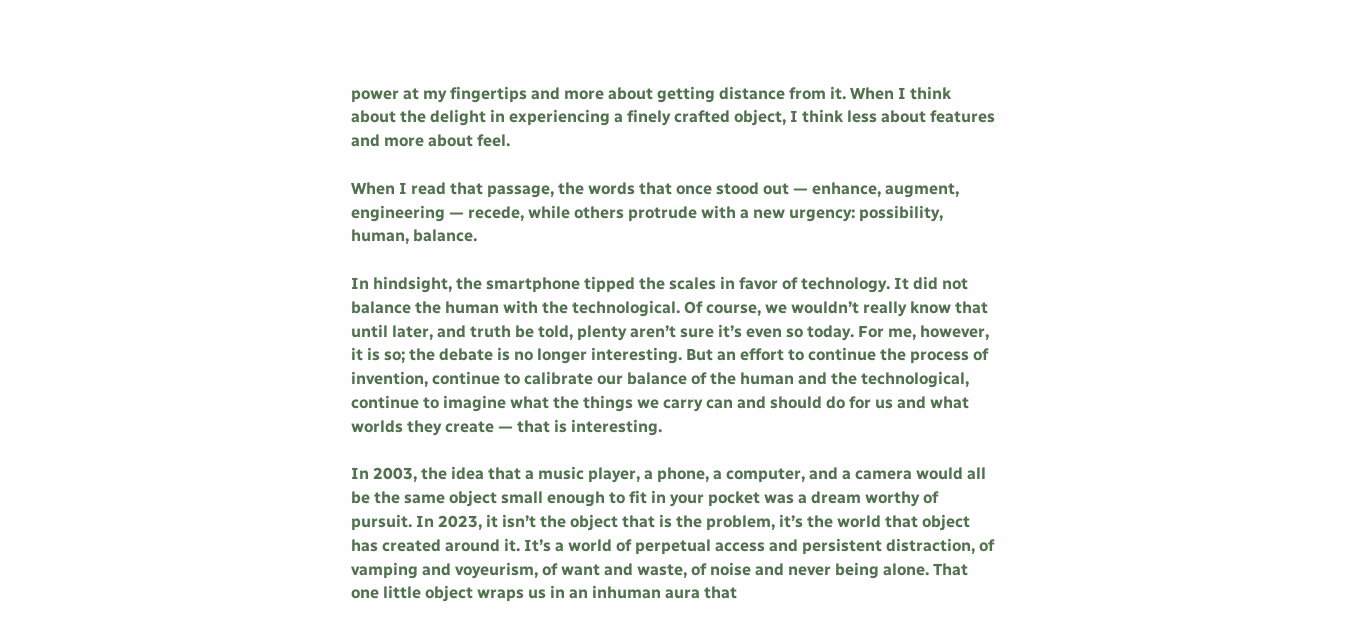power at my fingertips and more about getting distance from it. When I think about the delight in experiencing a finely crafted object, I think less about features and more about feel.

When I read that passage, the words that once stood out — enhance, augment, engineering — recede, while others protrude with a new urgency: possibility, human, balance.

In hindsight, the smartphone tipped the scales in favor of technology. It did not balance the human with the technological. Of course, we wouldn’t really know that until later, and truth be told, plenty aren’t sure it’s even so today. For me, however, it is so; the debate is no longer interesting. But an effort to continue the process of invention, continue to calibrate our balance of the human and the technological, continue to imagine what the things we carry can and should do for us and what worlds they create — that is interesting.

In 2003, the idea that a music player, a phone, a computer, and a camera would all be the same object small enough to fit in your pocket was a dream worthy of pursuit. In 2023, it isn’t the object that is the problem, it’s the world that object has created around it. It’s a world of perpetual access and persistent distraction, of vamping and voyeurism, of want and waste, of noise and never being alone. That one little object wraps us in an inhuman aura that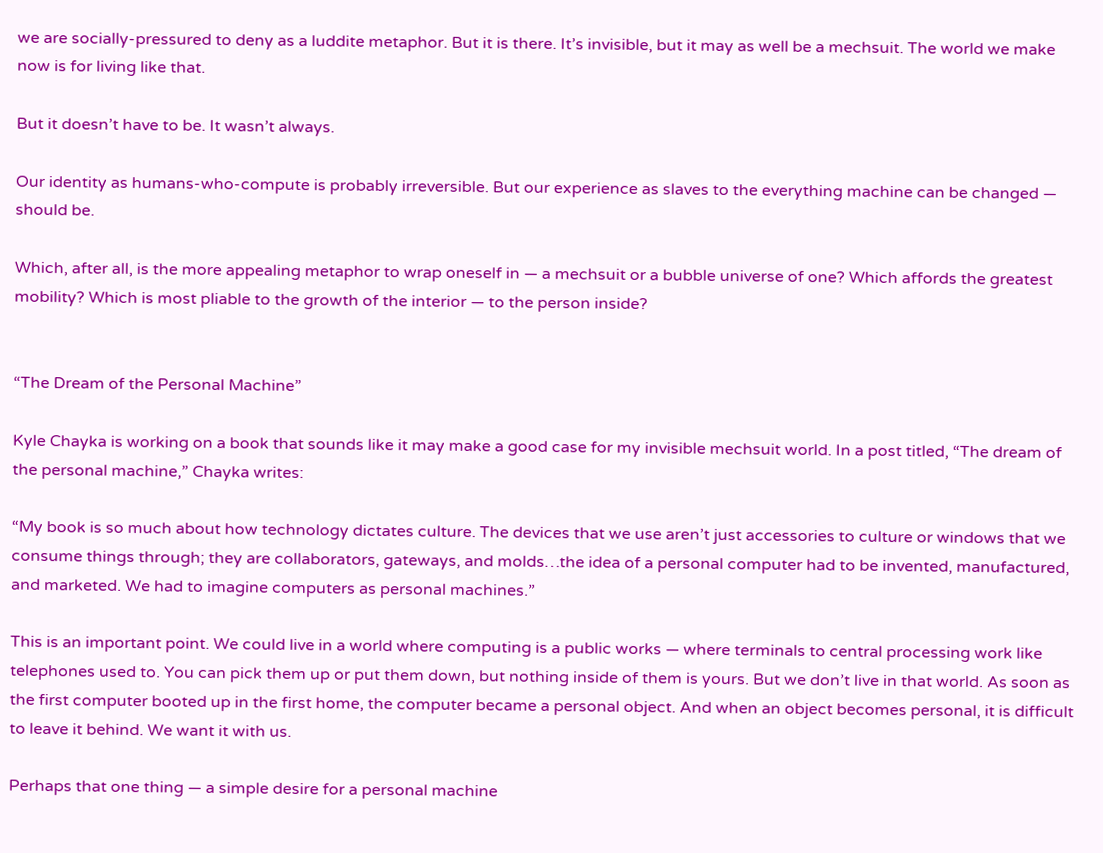we are socially-pressured to deny as a luddite metaphor. But it is there. It’s invisible, but it may as well be a mechsuit. The world we make now is for living like that.

But it doesn’t have to be. It wasn’t always.

Our identity as humans-who-compute is probably irreversible. But our experience as slaves to the everything machine can be changed — should be.

Which, after all, is the more appealing metaphor to wrap oneself in — a mechsuit or a bubble universe of one? Which affords the greatest mobility? Which is most pliable to the growth of the interior — to the person inside?


“The Dream of the Personal Machine”

Kyle Chayka is working on a book that sounds like it may make a good case for my invisible mechsuit world. In a post titled, “The dream of the personal machine,” Chayka writes:

“My book is so much about how technology dictates culture. The devices that we use aren’t just accessories to culture or windows that we consume things through; they are collaborators, gateways, and molds…the idea of a personal computer had to be invented, manufactured, and marketed. We had to imagine computers as personal machines.”

This is an important point. We could live in a world where computing is a public works — where terminals to central processing work like telephones used to. You can pick them up or put them down, but nothing inside of them is yours. But we don’t live in that world. As soon as the first computer booted up in the first home, the computer became a personal object. And when an object becomes personal, it is difficult to leave it behind. We want it with us.

Perhaps that one thing — a simple desire for a personal machine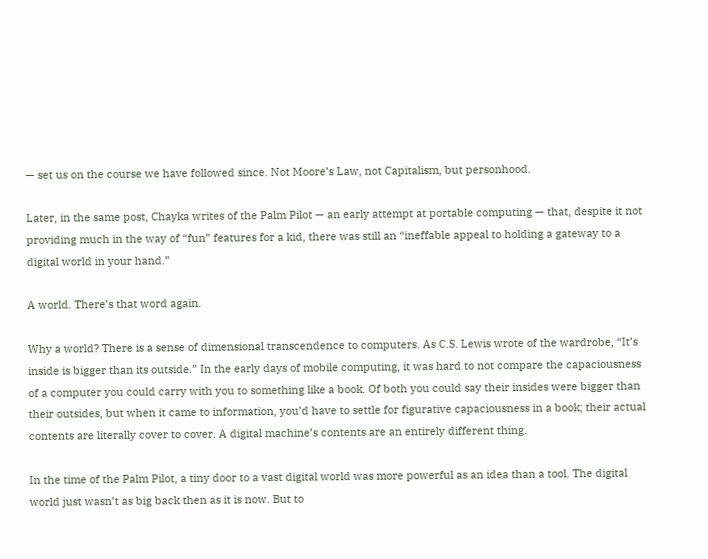— set us on the course we have followed since. Not Moore’s Law, not Capitalism, but personhood.

Later, in the same post, Chayka writes of the Palm Pilot — an early attempt at portable computing — that, despite it not providing much in the way of “fun” features for a kid, there was still an “ineffable appeal to holding a gateway to a digital world in your hand.”

A world. There’s that word again.

Why a world? There is a sense of dimensional transcendence to computers. As C.S. Lewis wrote of the wardrobe, “It’s inside is bigger than its outside.” In the early days of mobile computing, it was hard to not compare the capaciousness of a computer you could carry with you to something like a book. Of both you could say their insides were bigger than their outsides, but when it came to information, you’d have to settle for figurative capaciousness in a book; their actual contents are literally cover to cover. A digital machine’s contents are an entirely different thing.

In the time of the Palm Pilot, a tiny door to a vast digital world was more powerful as an idea than a tool. The digital world just wasn’t as big back then as it is now. But to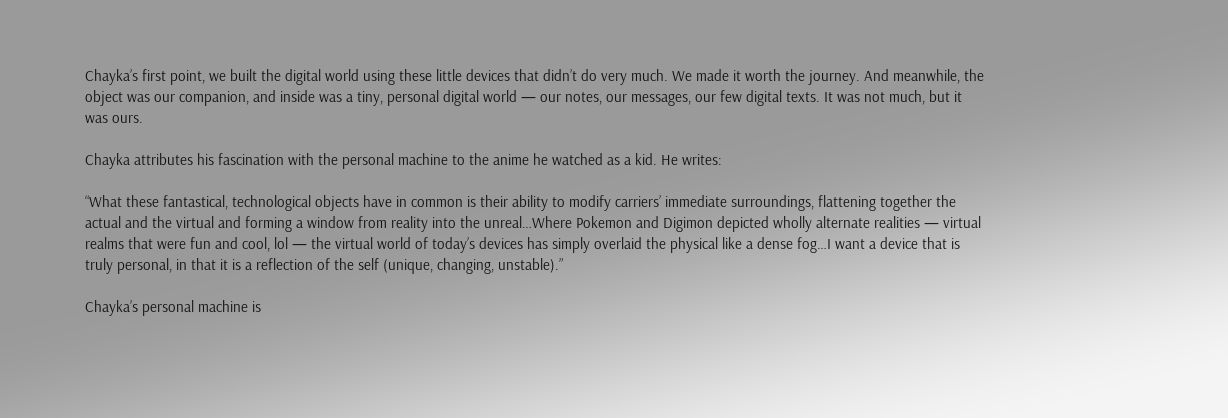Chayka’s first point, we built the digital world using these little devices that didn’t do very much. We made it worth the journey. And meanwhile, the object was our companion, and inside was a tiny, personal digital world — our notes, our messages, our few digital texts. It was not much, but it was ours.

Chayka attributes his fascination with the personal machine to the anime he watched as a kid. He writes:

“What these fantastical, technological objects have in common is their ability to modify carriers’ immediate surroundings, flattening together the actual and the virtual and forming a window from reality into the unreal…Where Pokemon and Digimon depicted wholly alternate realities — virtual realms that were fun and cool, lol — the virtual world of today’s devices has simply overlaid the physical like a dense fog…I want a device that is truly personal, in that it is a reflection of the self (unique, changing, unstable).”

Chayka’s personal machine is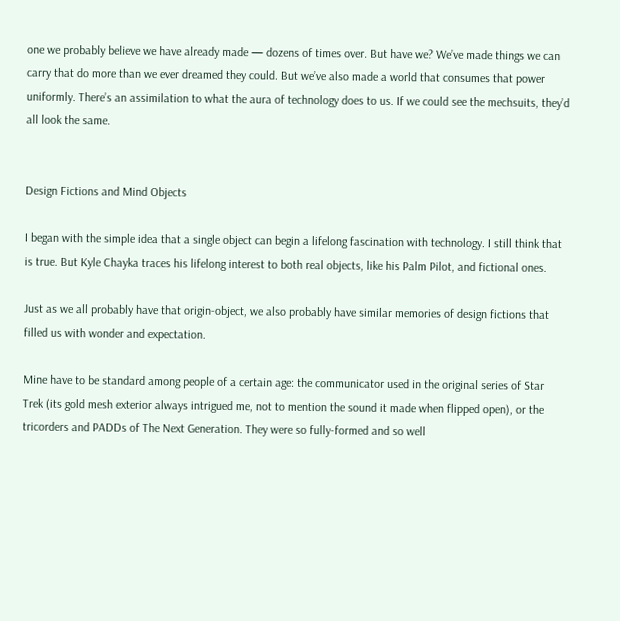one we probably believe we have already made — dozens of times over. But have we? We’ve made things we can carry that do more than we ever dreamed they could. But we’ve also made a world that consumes that power uniformly. There’s an assimilation to what the aura of technology does to us. If we could see the mechsuits, they’d all look the same.


Design Fictions and Mind Objects

I began with the simple idea that a single object can begin a lifelong fascination with technology. I still think that is true. But Kyle Chayka traces his lifelong interest to both real objects, like his Palm Pilot, and fictional ones.

Just as we all probably have that origin-object, we also probably have similar memories of design fictions that filled us with wonder and expectation.

Mine have to be standard among people of a certain age: the communicator used in the original series of Star Trek (its gold mesh exterior always intrigued me, not to mention the sound it made when flipped open), or the tricorders and PADDs of The Next Generation. They were so fully-formed and so well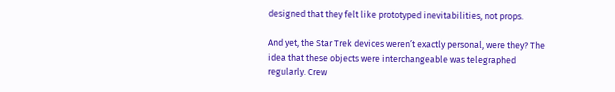designed that they felt like prototyped inevitabilities, not props.

And yet, the Star Trek devices weren’t exactly personal, were they? The idea that these objects were interchangeable was telegraphed regularly. Crew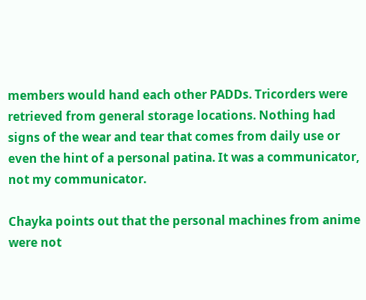members would hand each other PADDs. Tricorders were retrieved from general storage locations. Nothing had signs of the wear and tear that comes from daily use or even the hint of a personal patina. It was a communicator, not my communicator.

Chayka points out that the personal machines from anime were not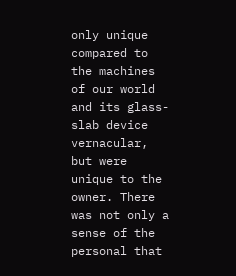only unique compared to the machines of our world and its glass-slab device vernacular, but were unique to the owner. There was not only a sense of the personal that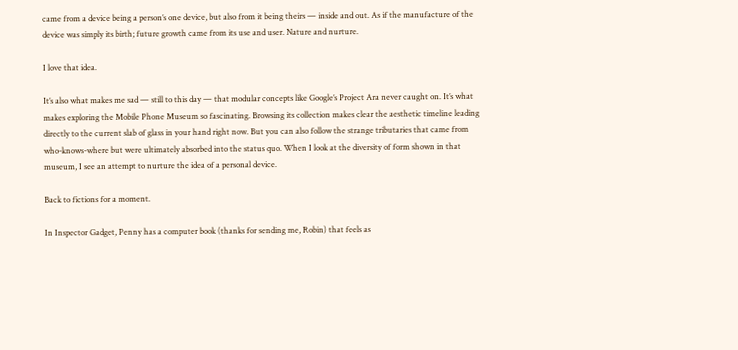came from a device being a person’s one device, but also from it being theirs — inside and out. As if the manufacture of the device was simply its birth; future growth came from its use and user. Nature and nurture.

I love that idea.

It’s also what makes me sad — still to this day — that modular concepts like Google’s Project Ara never caught on. It’s what makes exploring the Mobile Phone Museum so fascinating. Browsing its collection makes clear the aesthetic timeline leading directly to the current slab of glass in your hand right now. But you can also follow the strange tributaries that came from who-knows-where but were ultimately absorbed into the status quo. When I look at the diversity of form shown in that museum, I see an attempt to nurture the idea of a personal device.

Back to fictions for a moment.

In Inspector Gadget, Penny has a computer book (thanks for sending me, Robin) that feels as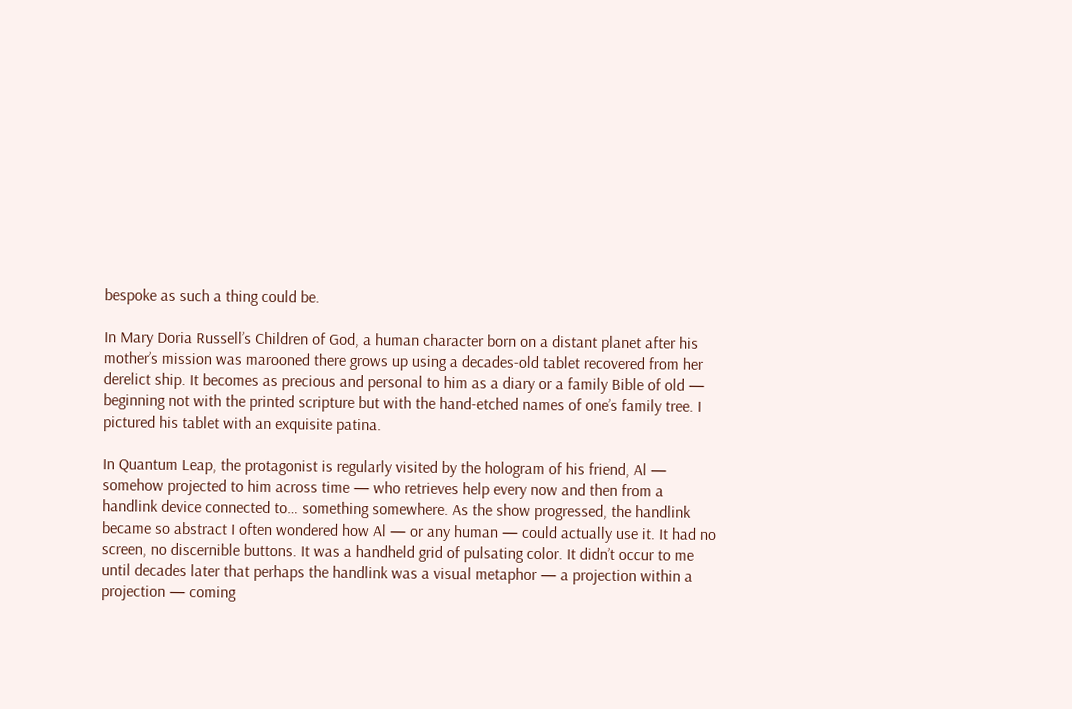bespoke as such a thing could be.

In Mary Doria Russell’s Children of God, a human character born on a distant planet after his mother’s mission was marooned there grows up using a decades-old tablet recovered from her derelict ship. It becomes as precious and personal to him as a diary or a family Bible of old — beginning not with the printed scripture but with the hand-etched names of one’s family tree. I pictured his tablet with an exquisite patina.

In Quantum Leap, the protagonist is regularly visited by the hologram of his friend, Al — somehow projected to him across time — who retrieves help every now and then from a handlink device connected to… something somewhere. As the show progressed, the handlink became so abstract I often wondered how Al — or any human — could actually use it. It had no screen, no discernible buttons. It was a handheld grid of pulsating color. It didn’t occur to me until decades later that perhaps the handlink was a visual metaphor — a projection within a projection — coming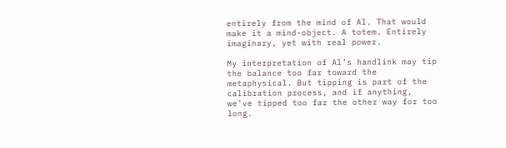entirely from the mind of Al. That would make it a mind-object. A totem. Entirely imaginary, yet with real power.

My interpretation of Al’s handlink may tip the balance too far toward the metaphysical. But tipping is part of the calibration process, and if anything, we’ve tipped too far the other way for too long.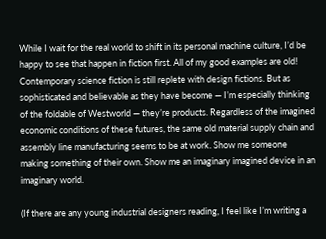While I wait for the real world to shift in its personal machine culture, I’d be happy to see that happen in fiction first. All of my good examples are old! Contemporary science fiction is still replete with design fictions. But as sophisticated and believable as they have become — I’m especially thinking of the foldable of Westworld — they’re products. Regardless of the imagined economic conditions of these futures, the same old material supply chain and assembly line manufacturing seems to be at work. Show me someone making something of their own. Show me an imaginary imagined device in an imaginary world.

(If there are any young industrial designers reading, I feel like I’m writing a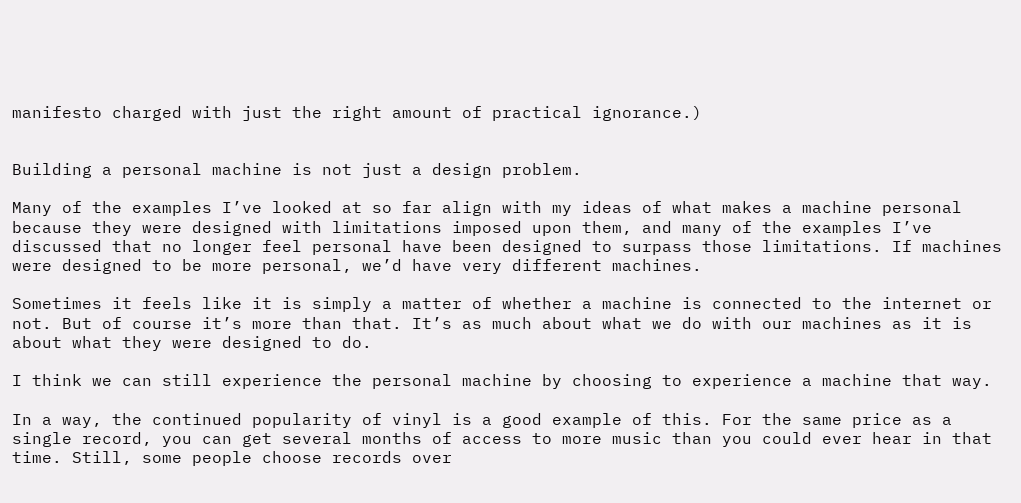manifesto charged with just the right amount of practical ignorance.)


Building a personal machine is not just a design problem.

Many of the examples I’ve looked at so far align with my ideas of what makes a machine personal because they were designed with limitations imposed upon them, and many of the examples I’ve discussed that no longer feel personal have been designed to surpass those limitations. If machines were designed to be more personal, we’d have very different machines.

Sometimes it feels like it is simply a matter of whether a machine is connected to the internet or not. But of course it’s more than that. It’s as much about what we do with our machines as it is about what they were designed to do.

I think we can still experience the personal machine by choosing to experience a machine that way.

In a way, the continued popularity of vinyl is a good example of this. For the same price as a single record, you can get several months of access to more music than you could ever hear in that time. Still, some people choose records over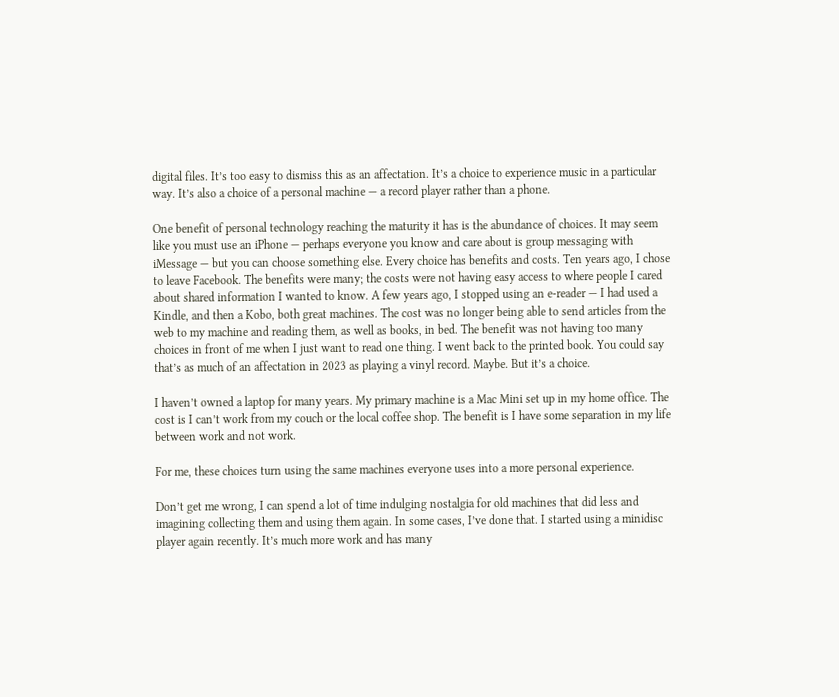digital files. It’s too easy to dismiss this as an affectation. It’s a choice to experience music in a particular way. It’s also a choice of a personal machine — a record player rather than a phone.

One benefit of personal technology reaching the maturity it has is the abundance of choices. It may seem like you must use an iPhone — perhaps everyone you know and care about is group messaging with iMessage — but you can choose something else. Every choice has benefits and costs. Ten years ago, I chose to leave Facebook. The benefits were many; the costs were not having easy access to where people I cared about shared information I wanted to know. A few years ago, I stopped using an e-reader — I had used a Kindle, and then a Kobo, both great machines. The cost was no longer being able to send articles from the web to my machine and reading them, as well as books, in bed. The benefit was not having too many choices in front of me when I just want to read one thing. I went back to the printed book. You could say that’s as much of an affectation in 2023 as playing a vinyl record. Maybe. But it’s a choice.

I haven’t owned a laptop for many years. My primary machine is a Mac Mini set up in my home office. The cost is I can’t work from my couch or the local coffee shop. The benefit is I have some separation in my life between work and not work.

For me, these choices turn using the same machines everyone uses into a more personal experience.

Don’t get me wrong, I can spend a lot of time indulging nostalgia for old machines that did less and imagining collecting them and using them again. In some cases, I’ve done that. I started using a minidisc player again recently. It’s much more work and has many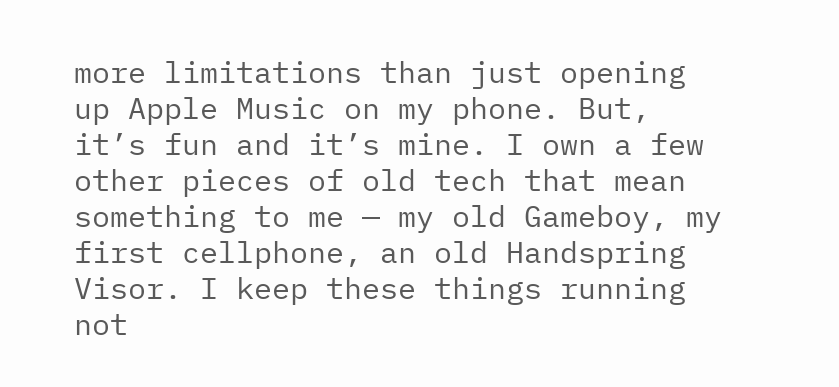more limitations than just opening up Apple Music on my phone. But, it’s fun and it’s mine. I own a few other pieces of old tech that mean something to me — my old Gameboy, my first cellphone, an old Handspring Visor. I keep these things running not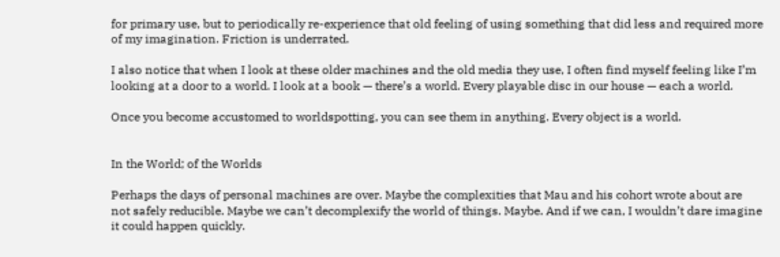for primary use, but to periodically re-experience that old feeling of using something that did less and required more of my imagination. Friction is underrated.

I also notice that when I look at these older machines and the old media they use, I often find myself feeling like I’m looking at a door to a world. I look at a book — there’s a world. Every playable disc in our house — each a world.

Once you become accustomed to worldspotting, you can see them in anything. Every object is a world.


In the World; of the Worlds

Perhaps the days of personal machines are over. Maybe the complexities that Mau and his cohort wrote about are not safely reducible. Maybe we can’t decomplexify the world of things. Maybe. And if we can, I wouldn’t dare imagine it could happen quickly.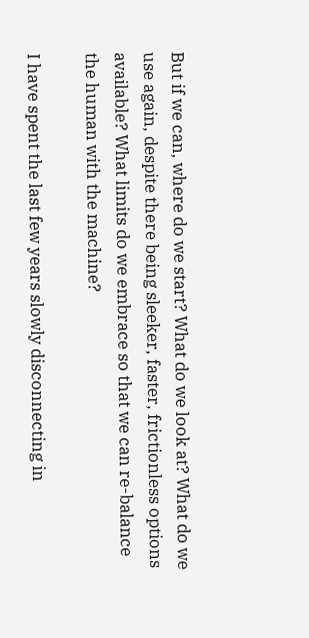But if we can, where do we start? What do we look at? What do we use again, despite there being sleeker, faster, frictionless options available? What limits do we embrace so that we can re-balance the human with the machine?

I have spent the last few years slowly disconnecting in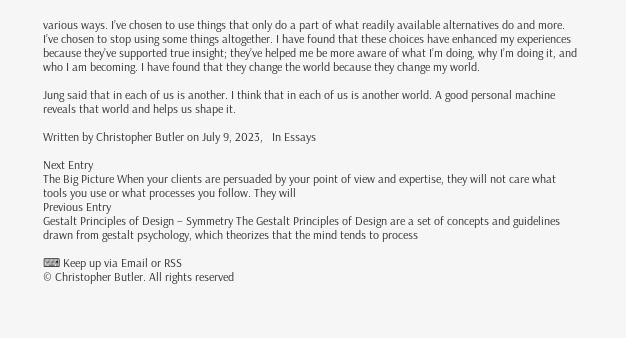various ways. I’ve chosen to use things that only do a part of what readily available alternatives do and more. I’ve chosen to stop using some things altogether. I have found that these choices have enhanced my experiences because they’ve supported true insight; they’ve helped me be more aware of what I’m doing, why I’m doing it, and who I am becoming. I have found that they change the world because they change my world.

Jung said that in each of us is another. I think that in each of us is another world. A good personal machine reveals that world and helps us shape it.

Written by Christopher Butler on July 9, 2023,   In Essays

Next Entry
The Big Picture When your clients are persuaded by your point of view and expertise, they will not care what tools you use or what processes you follow. They will
Previous Entry
Gestalt Principles of Design – Symmetry The Gestalt Principles of Design are a set of concepts and guidelines drawn from gestalt psychology, which theorizes that the mind tends to process

⌨ Keep up via Email or RSS
© Christopher Butler. All rights reserved